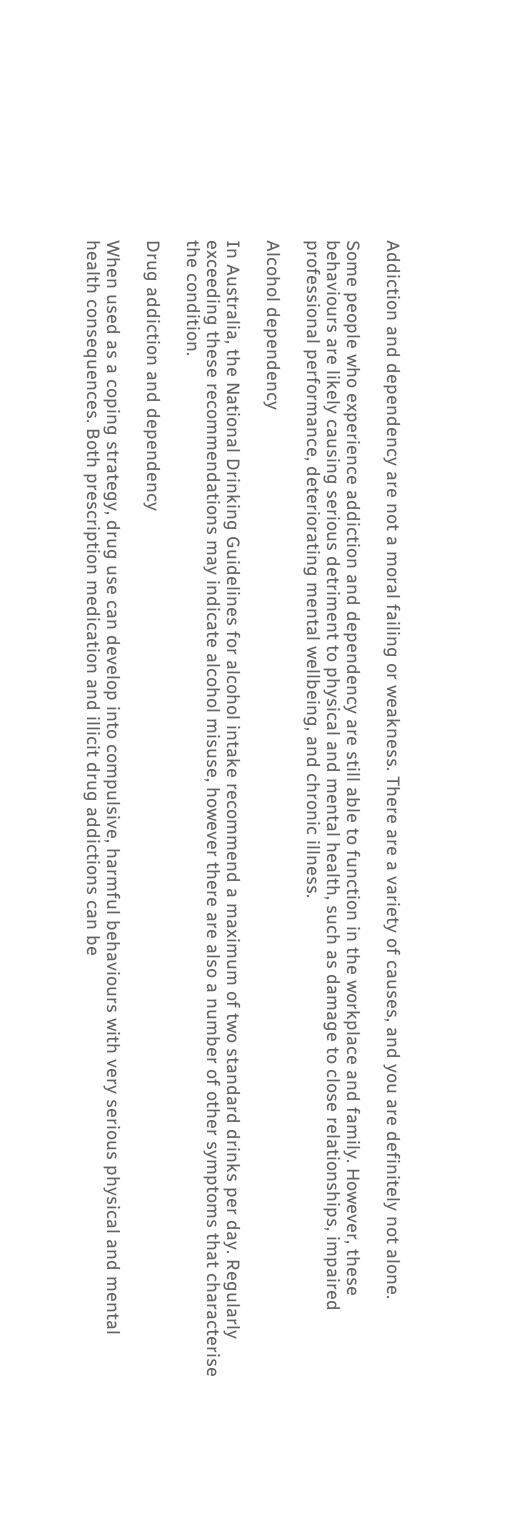Addiction and dependency are not a moral failing or weakness. There are a variety of causes, and you are definitely not alone.

Some people who experience addiction and dependency are still able to function in the workplace and family. However, these behaviours are likely causing serious detriment to physical and mental health, such as damage to close relationships, impaired professional performance, deteriorating mental wellbeing, and chronic illness.

Alcohol dependency

In Australia, the National Drinking Guidelines for alcohol intake recommend a maximum of two standard drinks per day. Regularly exceeding these recommendations may indicate alcohol misuse, however there are also a number of other symptoms that characterise the condition.

Drug addiction and dependency

When used as a coping strategy, drug use can develop into compulsive, harmful behaviours with very serious physical and mental health consequences. Both prescription medication and illicit drug addictions can be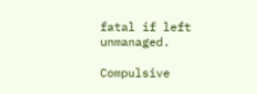fatal if left unmanaged.

Compulsive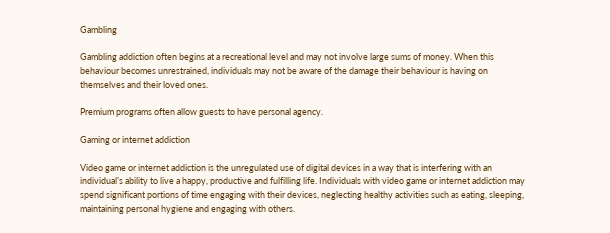Gambling

Gambling addiction often begins at a recreational level and may not involve large sums of money. When this behaviour becomes unrestrained, individuals may not be aware of the damage their behaviour is having on themselves and their loved ones.

Premium programs often allow guests to have personal agency.

Gaming or internet addiction

Video game or internet addiction is the unregulated use of digital devices in a way that is interfering with an individual’s ability to live a happy, productive and fulfilling life. Individuals with video game or internet addiction may spend significant portions of time engaging with their devices, neglecting healthy activities such as eating, sleeping, maintaining personal hygiene and engaging with others.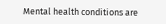Mental health conditions are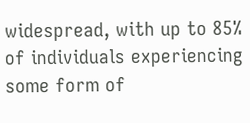widespread, with up to 85% of individuals experiencing some form of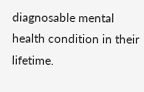diagnosable mental health condition in their lifetime.